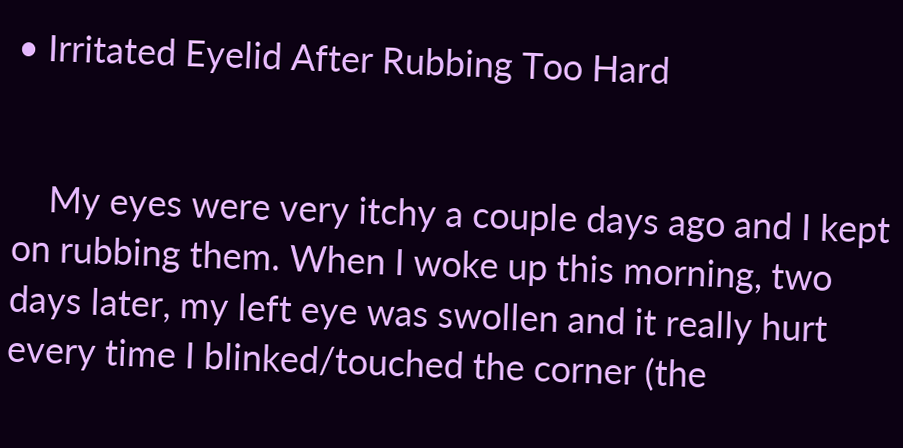• Irritated Eyelid After Rubbing Too Hard


    My eyes were very itchy a couple days ago and I kept on rubbing them. When I woke up this morning, two days later, my left eye was swollen and it really hurt every time I blinked/touched the corner (the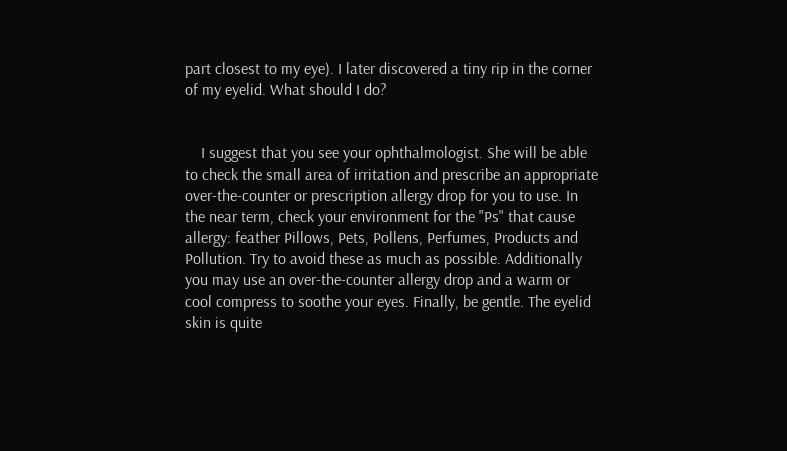part closest to my eye). I later discovered a tiny rip in the corner of my eyelid. What should I do?


    I suggest that you see your ophthalmologist. She will be able to check the small area of irritation and prescribe an appropriate over-the-counter or prescription allergy drop for you to use. In the near term, check your environment for the "Ps" that cause allergy: feather Pillows, Pets, Pollens, Perfumes, Products and Pollution. Try to avoid these as much as possible. Additionally you may use an over-the-counter allergy drop and a warm or cool compress to soothe your eyes. Finally, be gentle. The eyelid skin is quite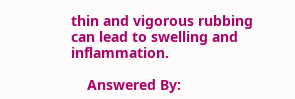thin and vigorous rubbing can lead to swelling and inflammation.

    Answered By: